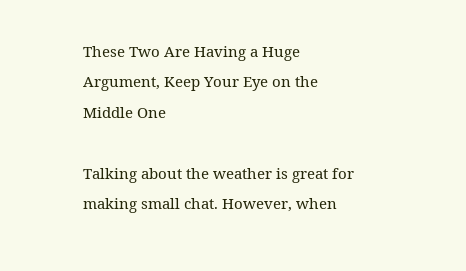These Two Are Having a Huge Argument, Keep Your Eye on the Middle One

Talking about the weather is great for making small chat. However, when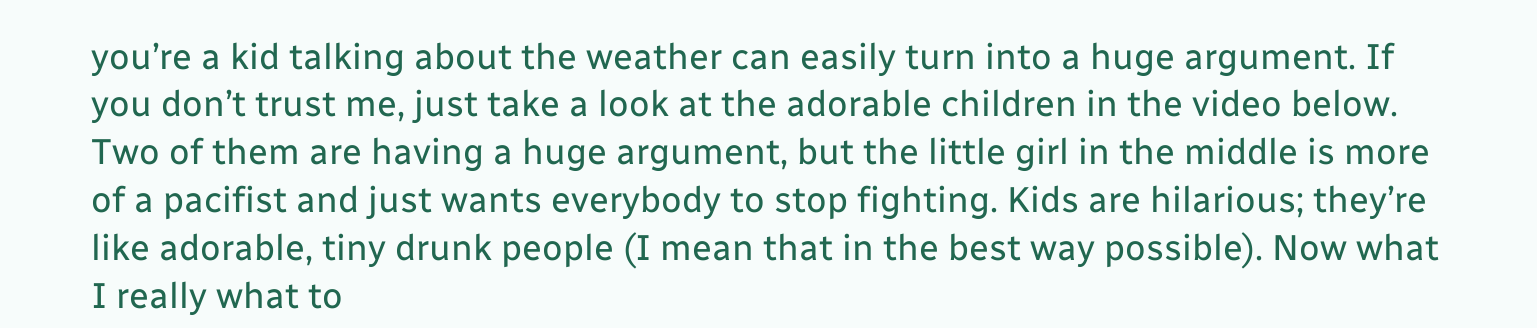you’re a kid talking about the weather can easily turn into a huge argument. If you don’t trust me, just take a look at the adorable children in the video below. Two of them are having a huge argument, but the little girl in the middle is more of a pacifist and just wants everybody to stop fighting. Kids are hilarious; they’re like adorable, tiny drunk people (I mean that in the best way possible). Now what I really what to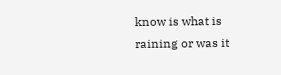know is what is raining or was it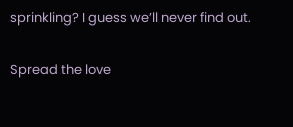sprinkling? I guess we’ll never find out.

Spread the love